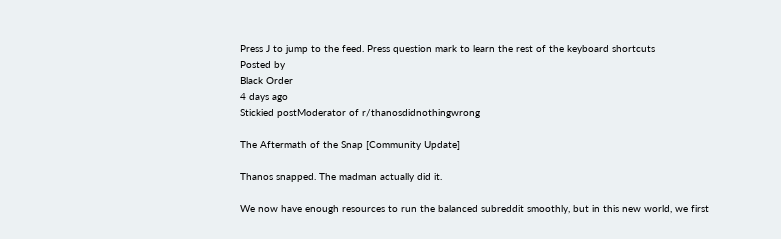Press J to jump to the feed. Press question mark to learn the rest of the keyboard shortcuts
Posted by
Black Order
4 days ago
Stickied postModerator of r/thanosdidnothingwrong

The Aftermath of the Snap [Community Update]

Thanos snapped. The madman actually did it.

We now have enough resources to run the balanced subreddit smoothly, but in this new world, we first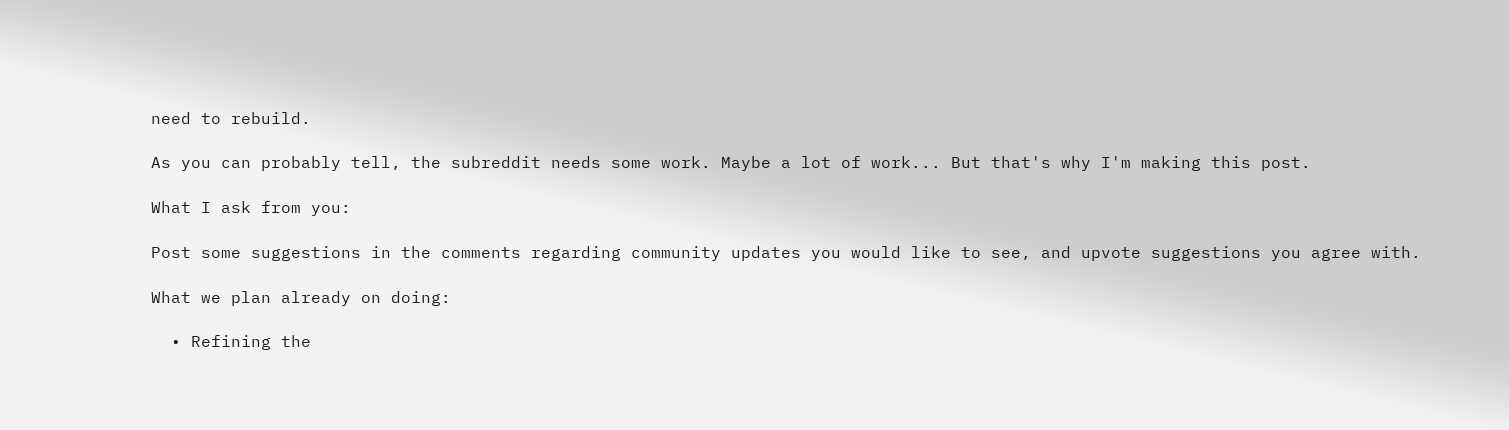need to rebuild.

As you can probably tell, the subreddit needs some work. Maybe a lot of work... But that's why I'm making this post.

What I ask from you:

Post some suggestions in the comments regarding community updates you would like to see, and upvote suggestions you agree with.

What we plan already on doing:

  • Refining the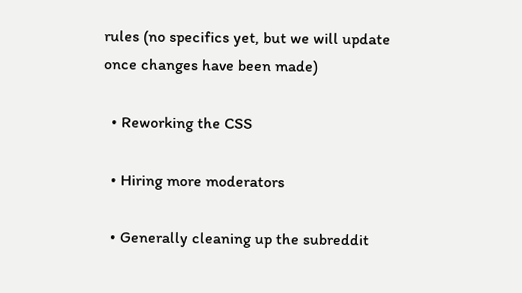rules (no specifics yet, but we will update once changes have been made)

  • Reworking the CSS

  • Hiring more moderators

  • Generally cleaning up the subreddit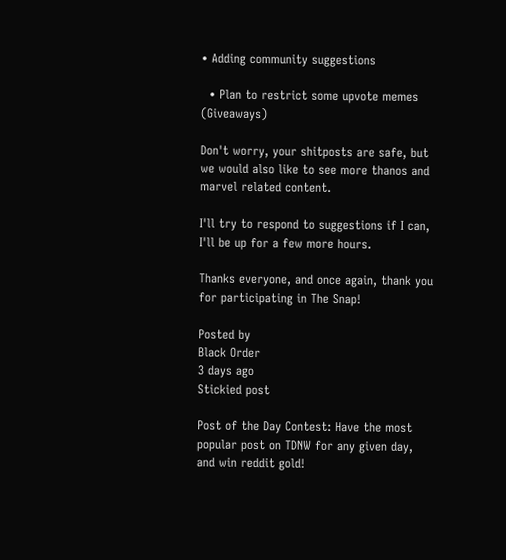• Adding community suggestions

  • Plan to restrict some upvote memes (Giveaways)

Don't worry, your shitposts are safe, but we would also like to see more thanos and marvel related content.

I'll try to respond to suggestions if I can, I'll be up for a few more hours.

Thanks everyone, and once again, thank you for participating in The Snap!

Posted by
Black Order
3 days ago
Stickied post

Post of the Day Contest: Have the most popular post on TDNW for any given day, and win reddit gold!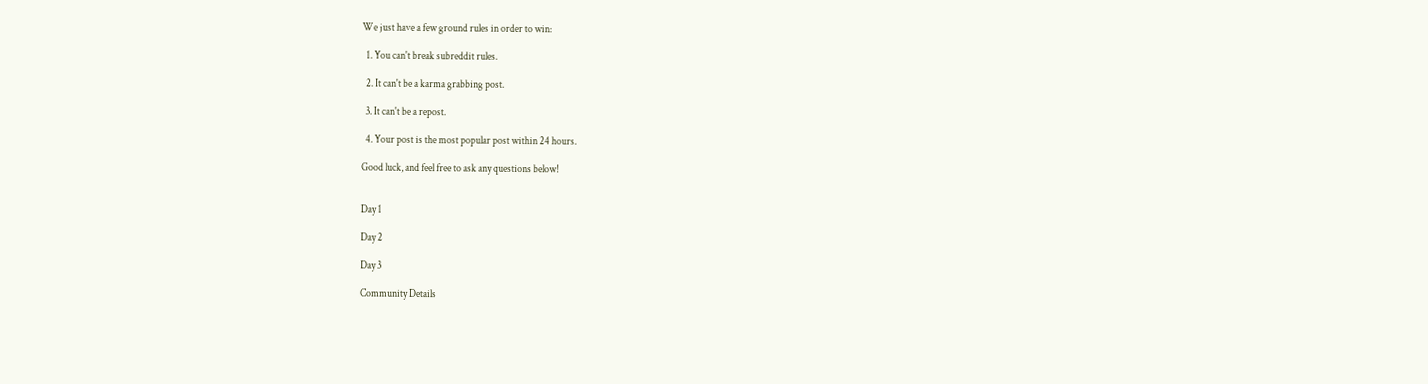We just have a few ground rules in order to win:

  1. You can't break subreddit rules.

  2. It can't be a karma grabbing post.

  3. It can't be a repost.

  4. Your post is the most popular post within 24 hours.

Good luck, and feel free to ask any questions below!


Day 1

Day 2

Day 3

Community Details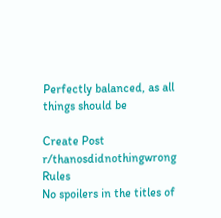Perfectly balanced, as all things should be

Create Post
r/thanosdidnothingwrong Rules
No spoilers in the titles of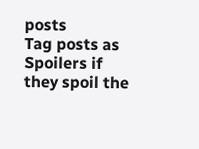posts
Tag posts as Spoilers if they spoil the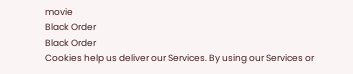movie
Black Order
Black Order
Cookies help us deliver our Services. By using our Services or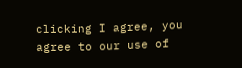clicking I agree, you agree to our use of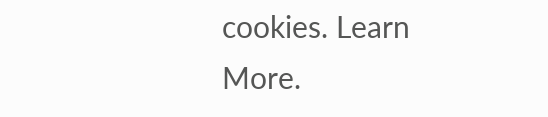cookies. Learn More.